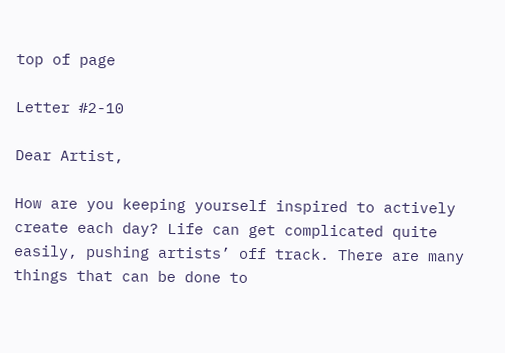top of page

Letter #2-10

Dear Artist,

How are you keeping yourself inspired to actively create each day? Life can get complicated quite easily, pushing artists’ off track. There are many things that can be done to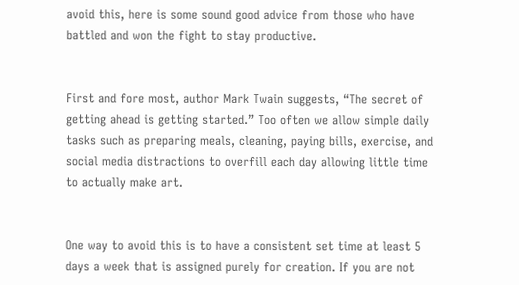avoid this, here is some sound good advice from those who have battled and won the fight to stay productive.


First and fore most, author Mark Twain suggests, “The secret of getting ahead is getting started.” Too often we allow simple daily tasks such as preparing meals, cleaning, paying bills, exercise, and social media distractions to overfill each day allowing little time to actually make art.


One way to avoid this is to have a consistent set time at least 5 days a week that is assigned purely for creation. If you are not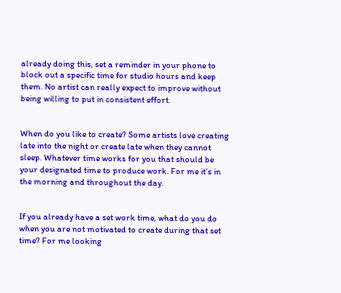already doing this, set a reminder in your phone to block out a specific time for studio hours and keep them. No artist can really expect to improve without being willing to put in consistent effort.


When do you like to create? Some artists love creating late into the night or create late when they cannot sleep. Whatever time works for you that should be your designated time to produce work. For me it’s in the morning and throughout the day.


If you already have a set work time, what do you do when you are not motivated to create during that set time? For me looking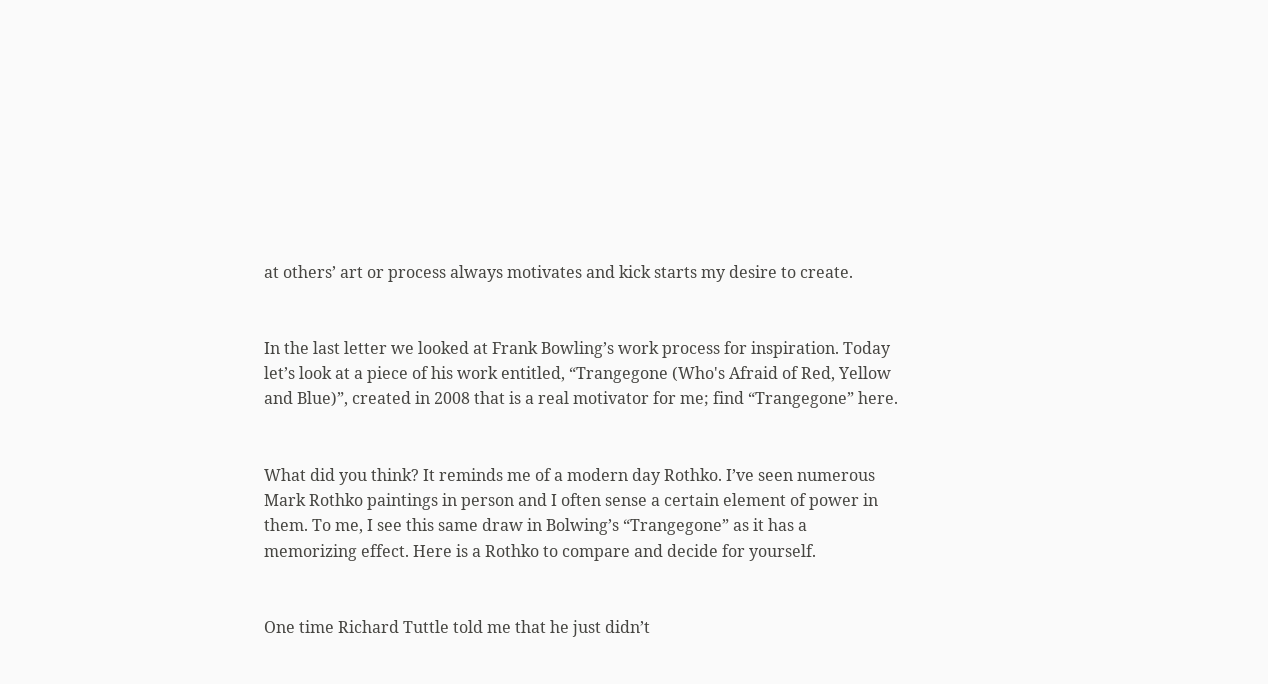at others’ art or process always motivates and kick starts my desire to create.


In the last letter we looked at Frank Bowling’s work process for inspiration. Today let’s look at a piece of his work entitled, “Trangegone (Who's Afraid of Red, Yellow and Blue)”, created in 2008 that is a real motivator for me; find “Trangegone” here.


What did you think? It reminds me of a modern day Rothko. I’ve seen numerous Mark Rothko paintings in person and I often sense a certain element of power in them. To me, I see this same draw in Bolwing’s “Trangegone” as it has a memorizing effect. Here is a Rothko to compare and decide for yourself.


One time Richard Tuttle told me that he just didn’t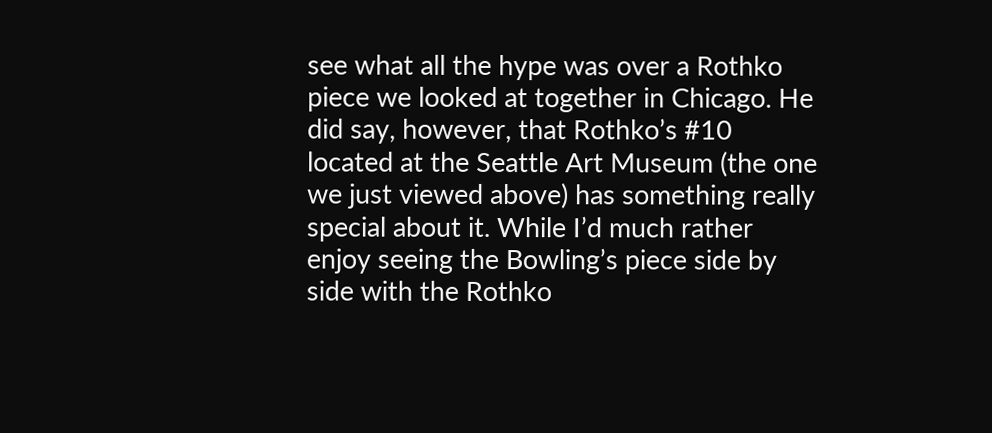see what all the hype was over a Rothko piece we looked at together in Chicago. He did say, however, that Rothko’s #10 located at the Seattle Art Museum (the one we just viewed above) has something really special about it. While I’d much rather enjoy seeing the Bowling’s piece side by side with the Rothko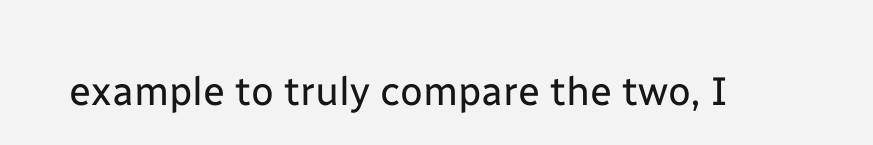example to truly compare the two, I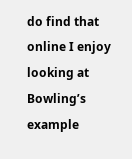do find that online I enjoy looking at Bowling’s example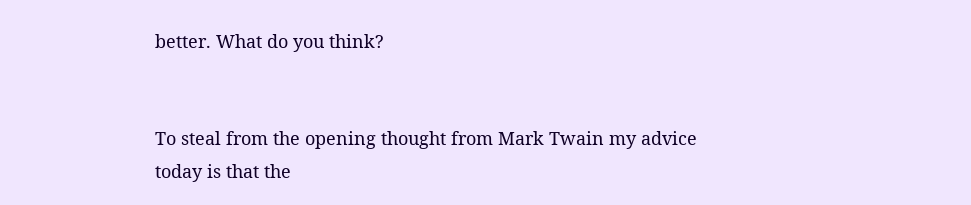better. What do you think?


To steal from the opening thought from Mark Twain my advice today is that the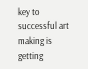key to successful art making is getting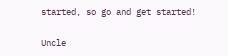started, so go and get started!

Uncle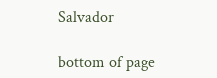Salvador

bottom of page